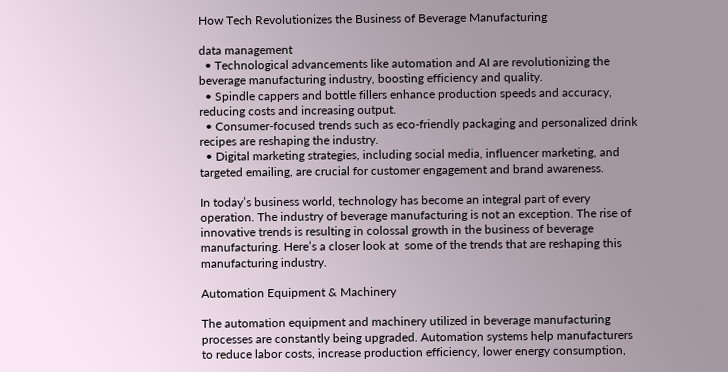How Tech Revolutionizes the Business of Beverage Manufacturing

data management
  • Technological advancements like automation and AI are revolutionizing the beverage manufacturing industry, boosting efficiency and quality.
  • Spindle cappers and bottle fillers enhance production speeds and accuracy, reducing costs and increasing output.
  • Consumer-focused trends such as eco-friendly packaging and personalized drink recipes are reshaping the industry.
  • Digital marketing strategies, including social media, influencer marketing, and targeted emailing, are crucial for customer engagement and brand awareness.

In today’s business world, technology has become an integral part of every operation. The industry of beverage manufacturing is not an exception. The rise of innovative trends is resulting in colossal growth in the business of beverage manufacturing. Here’s a closer look at  some of the trends that are reshaping this manufacturing industry.

Automation Equipment & Machinery

The automation equipment and machinery utilized in beverage manufacturing processes are constantly being upgraded. Automation systems help manufacturers to reduce labor costs, increase production efficiency, lower energy consumption,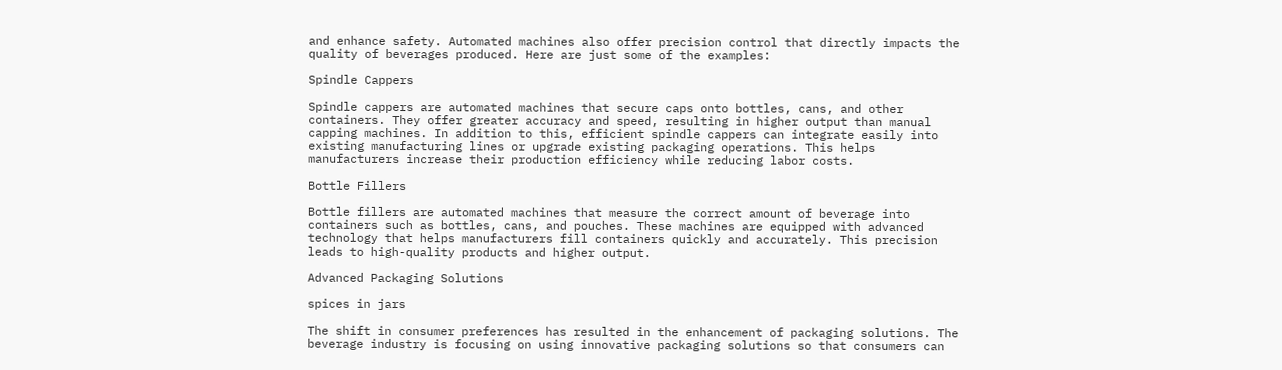and enhance safety. Automated machines also offer precision control that directly impacts the quality of beverages produced. Here are just some of the examples:

Spindle Cappers

Spindle cappers are automated machines that secure caps onto bottles, cans, and other containers. They offer greater accuracy and speed, resulting in higher output than manual capping machines. In addition to this, efficient spindle cappers can integrate easily into existing manufacturing lines or upgrade existing packaging operations. This helps manufacturers increase their production efficiency while reducing labor costs.

Bottle Fillers

Bottle fillers are automated machines that measure the correct amount of beverage into containers such as bottles, cans, and pouches. These machines are equipped with advanced technology that helps manufacturers fill containers quickly and accurately. This precision leads to high-quality products and higher output.

Advanced Packaging Solutions

spices in jars

The shift in consumer preferences has resulted in the enhancement of packaging solutions. The beverage industry is focusing on using innovative packaging solutions so that consumers can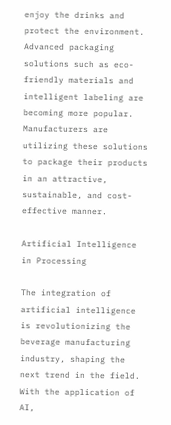enjoy the drinks and protect the environment. Advanced packaging solutions such as eco-friendly materials and intelligent labeling are becoming more popular. Manufacturers are utilizing these solutions to package their products in an attractive, sustainable, and cost-effective manner.

Artificial Intelligence in Processing

The integration of artificial intelligence is revolutionizing the beverage manufacturing industry, shaping the next trend in the field. With the application of AI,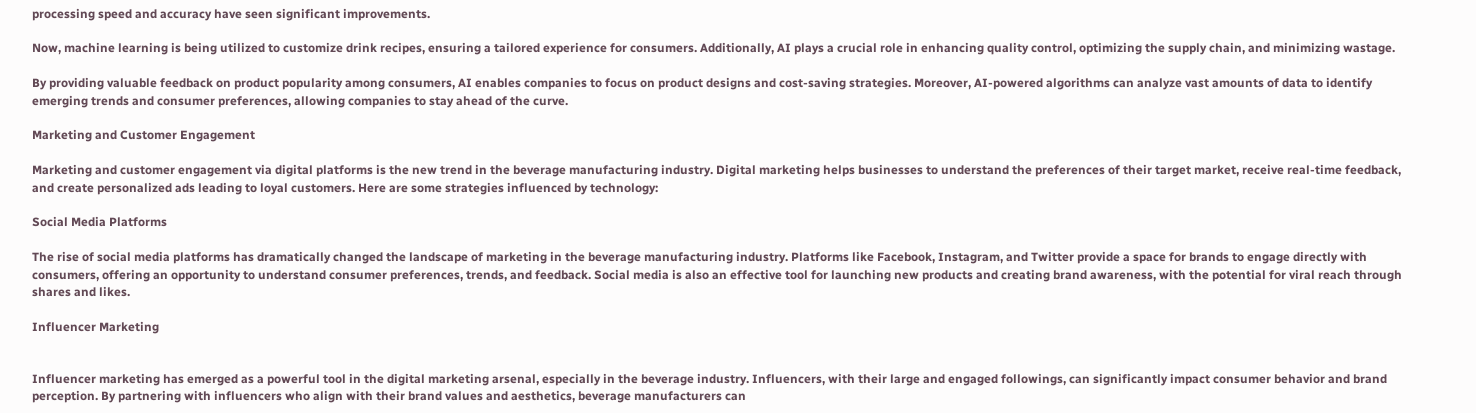processing speed and accuracy have seen significant improvements.

Now, machine learning is being utilized to customize drink recipes, ensuring a tailored experience for consumers. Additionally, AI plays a crucial role in enhancing quality control, optimizing the supply chain, and minimizing wastage.

By providing valuable feedback on product popularity among consumers, AI enables companies to focus on product designs and cost-saving strategies. Moreover, AI-powered algorithms can analyze vast amounts of data to identify emerging trends and consumer preferences, allowing companies to stay ahead of the curve.

Marketing and Customer Engagement

Marketing and customer engagement via digital platforms is the new trend in the beverage manufacturing industry. Digital marketing helps businesses to understand the preferences of their target market, receive real-time feedback, and create personalized ads leading to loyal customers. Here are some strategies influenced by technology:

Social Media Platforms

The rise of social media platforms has dramatically changed the landscape of marketing in the beverage manufacturing industry. Platforms like Facebook, Instagram, and Twitter provide a space for brands to engage directly with consumers, offering an opportunity to understand consumer preferences, trends, and feedback. Social media is also an effective tool for launching new products and creating brand awareness, with the potential for viral reach through shares and likes.

Influencer Marketing


Influencer marketing has emerged as a powerful tool in the digital marketing arsenal, especially in the beverage industry. Influencers, with their large and engaged followings, can significantly impact consumer behavior and brand perception. By partnering with influencers who align with their brand values and aesthetics, beverage manufacturers can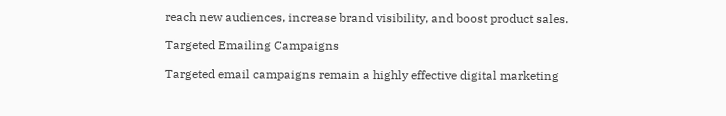reach new audiences, increase brand visibility, and boost product sales.

Targeted Emailing Campaigns

Targeted email campaigns remain a highly effective digital marketing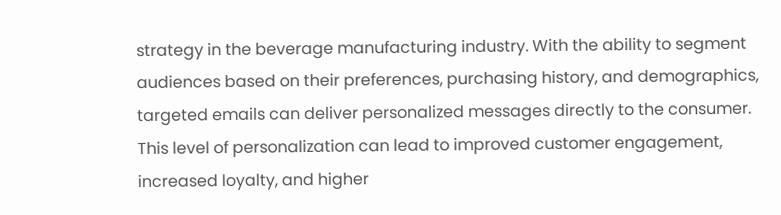strategy in the beverage manufacturing industry. With the ability to segment audiences based on their preferences, purchasing history, and demographics, targeted emails can deliver personalized messages directly to the consumer. This level of personalization can lead to improved customer engagement, increased loyalty, and higher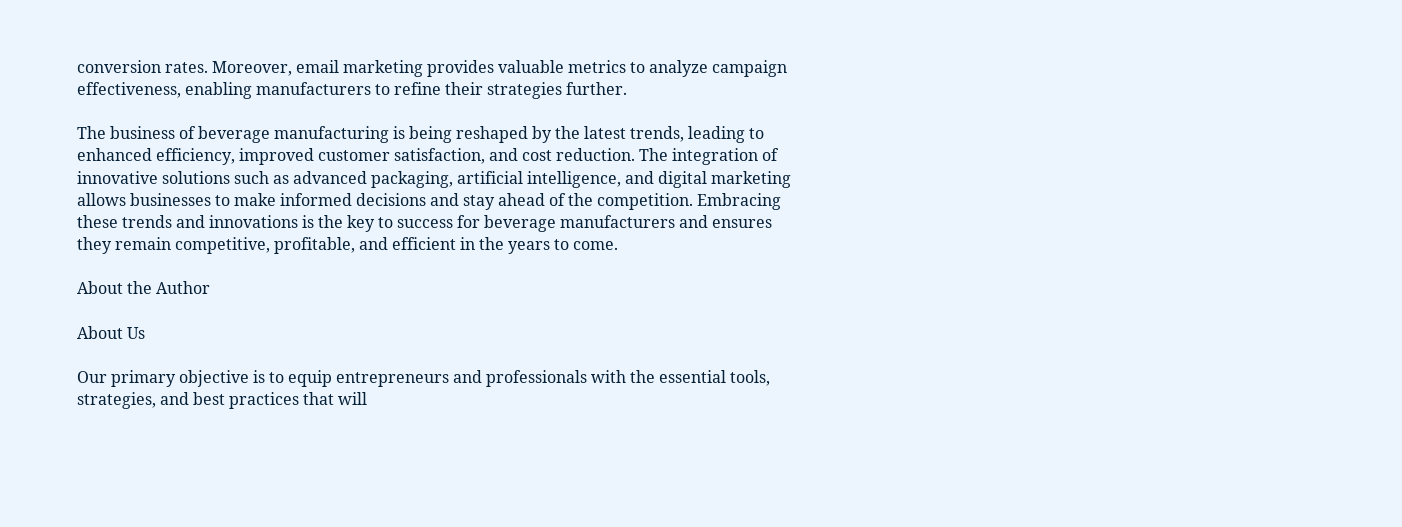conversion rates. Moreover, email marketing provides valuable metrics to analyze campaign effectiveness, enabling manufacturers to refine their strategies further.

The business of beverage manufacturing is being reshaped by the latest trends, leading to enhanced efficiency, improved customer satisfaction, and cost reduction. The integration of innovative solutions such as advanced packaging, artificial intelligence, and digital marketing allows businesses to make informed decisions and stay ahead of the competition. Embracing these trends and innovations is the key to success for beverage manufacturers and ensures they remain competitive, profitable, and efficient in the years to come.

About the Author

About Us

Our primary objective is to equip entrepreneurs and professionals with the essential tools, strategies, and best practices that will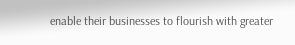enable their businesses to flourish with greater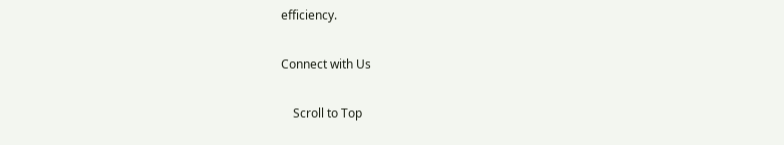efficiency.

Connect with Us

    Scroll to Top